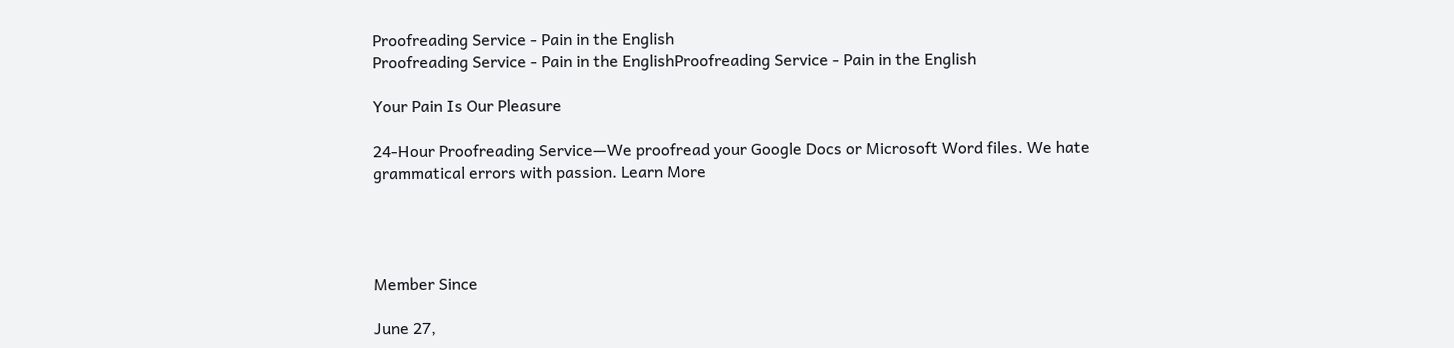Proofreading Service - Pain in the English
Proofreading Service - Pain in the EnglishProofreading Service - Pain in the English

Your Pain Is Our Pleasure

24-Hour Proofreading Service—We proofread your Google Docs or Microsoft Word files. We hate grammatical errors with passion. Learn More




Member Since

June 27,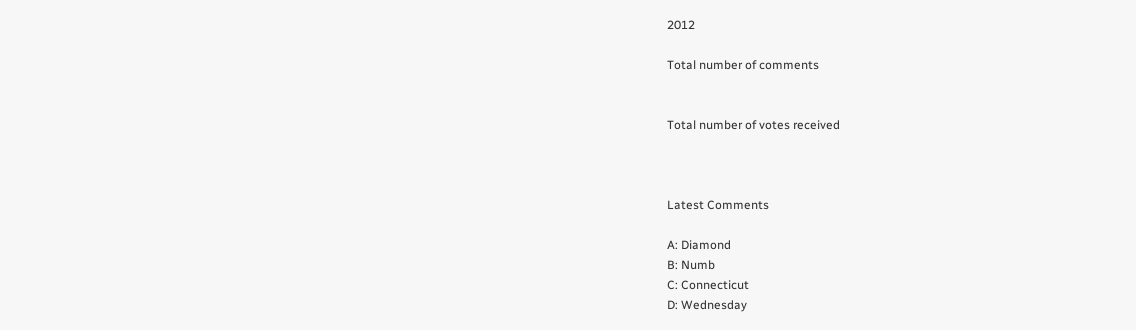2012

Total number of comments


Total number of votes received



Latest Comments

A: Diamond
B: Numb
C: Connecticut
D: Wednesday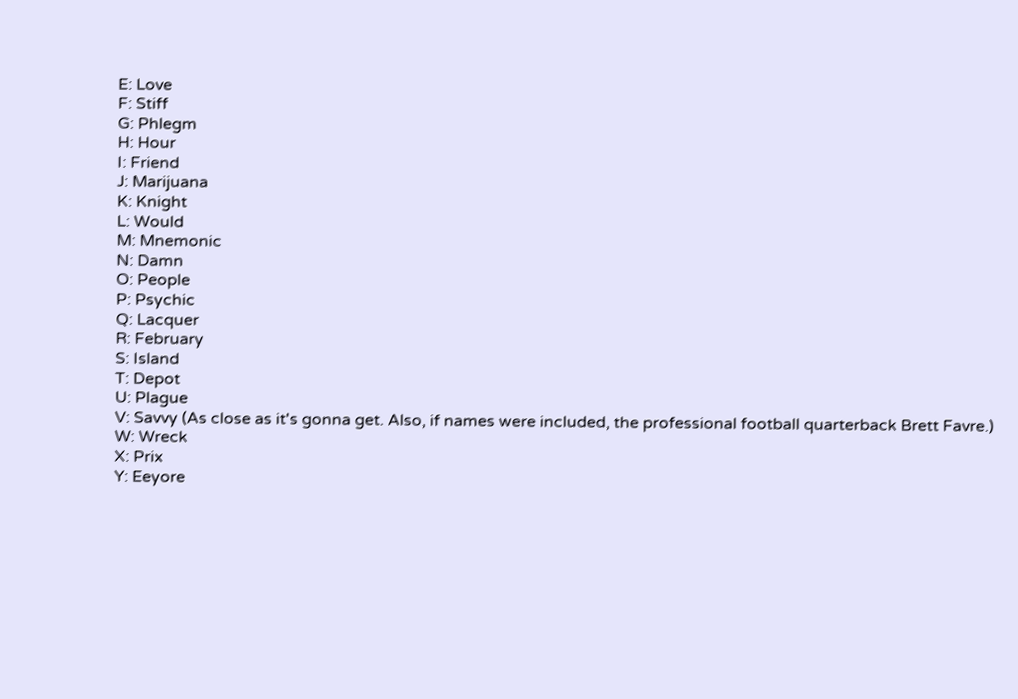E: Love
F: Stiff
G: Phlegm
H: Hour
I: Friend
J: Marijuana
K: Knight
L: Would
M: Mnemonic
N: Damn
O: People
P: Psychic
Q: Lacquer
R: February
S: Island
T: Depot
U: Plague
V: Savvy (As close as it's gonna get. Also, if names were included, the professional football quarterback Brett Favre.)
W: Wreck
X: Prix
Y: Eeyore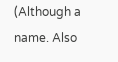(Although a name. Also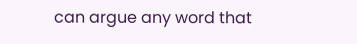can argue any word that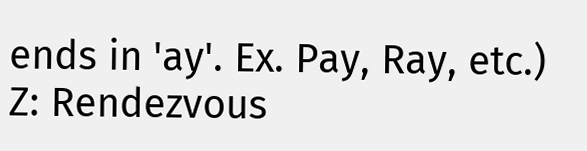ends in 'ay'. Ex. Pay, Ray, etc.)
Z: Rendezvous